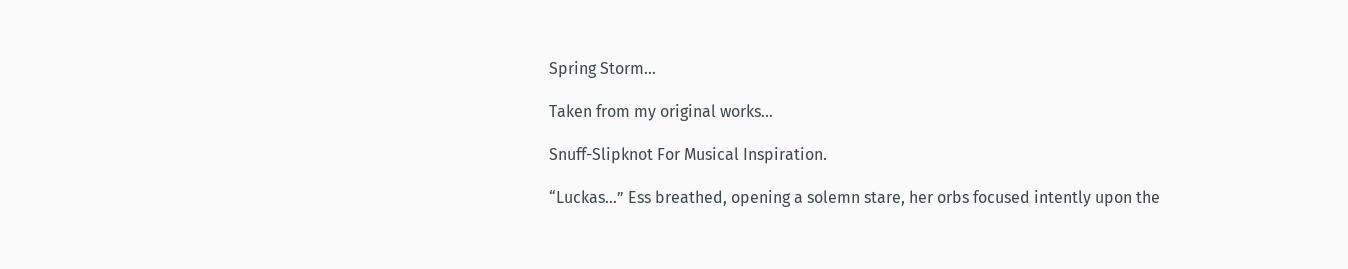Spring Storm…

Taken from my original works…

Snuff-Slipknot For Musical Inspiration.

“Luckas…” Ess breathed, opening a solemn stare, her orbs focused intently upon the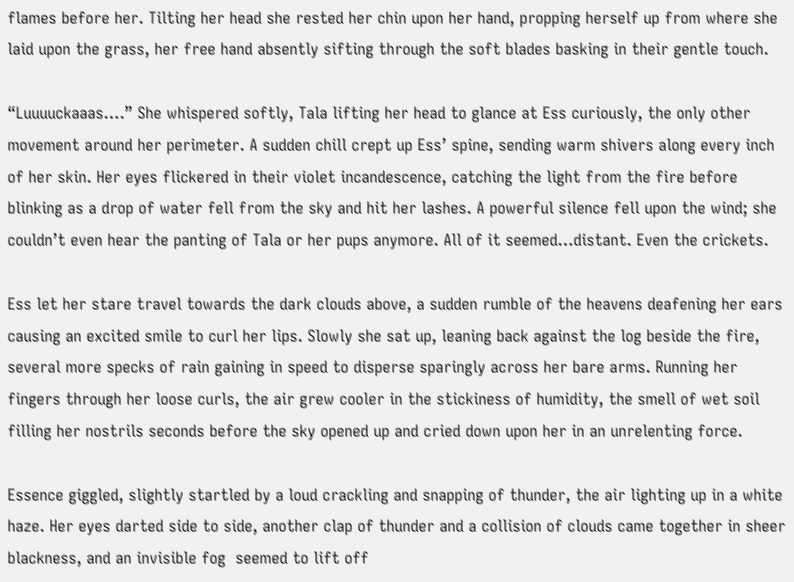flames before her. Tilting her head she rested her chin upon her hand, propping herself up from where she laid upon the grass, her free hand absently sifting through the soft blades basking in their gentle touch.

“Luuuuckaaas….” She whispered softly, Tala lifting her head to glance at Ess curiously, the only other movement around her perimeter. A sudden chill crept up Ess’ spine, sending warm shivers along every inch of her skin. Her eyes flickered in their violet incandescence, catching the light from the fire before blinking as a drop of water fell from the sky and hit her lashes. A powerful silence fell upon the wind; she couldn’t even hear the panting of Tala or her pups anymore. All of it seemed…distant. Even the crickets.

Ess let her stare travel towards the dark clouds above, a sudden rumble of the heavens deafening her ears causing an excited smile to curl her lips. Slowly she sat up, leaning back against the log beside the fire, several more specks of rain gaining in speed to disperse sparingly across her bare arms. Running her fingers through her loose curls, the air grew cooler in the stickiness of humidity, the smell of wet soil filling her nostrils seconds before the sky opened up and cried down upon her in an unrelenting force.

Essence giggled, slightly startled by a loud crackling and snapping of thunder, the air lighting up in a white haze. Her eyes darted side to side, another clap of thunder and a collision of clouds came together in sheer blackness, and an invisible fog  seemed to lift off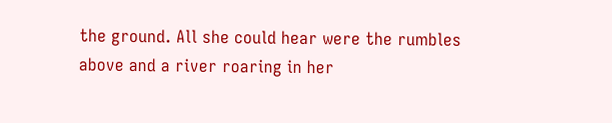the ground. All she could hear were the rumbles above and a river roaring in her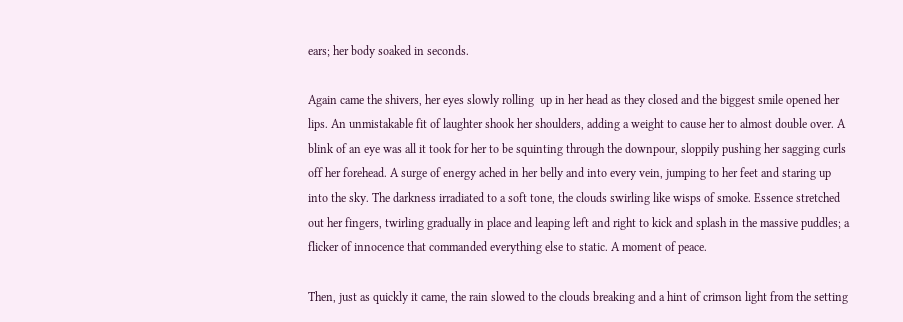ears; her body soaked in seconds.

Again came the shivers, her eyes slowly rolling  up in her head as they closed and the biggest smile opened her lips. An unmistakable fit of laughter shook her shoulders, adding a weight to cause her to almost double over. A blink of an eye was all it took for her to be squinting through the downpour, sloppily pushing her sagging curls off her forehead. A surge of energy ached in her belly and into every vein, jumping to her feet and staring up into the sky. The darkness irradiated to a soft tone, the clouds swirling like wisps of smoke. Essence stretched out her fingers, twirling gradually in place and leaping left and right to kick and splash in the massive puddles; a flicker of innocence that commanded everything else to static. A moment of peace.

Then, just as quickly it came, the rain slowed to the clouds breaking and a hint of crimson light from the setting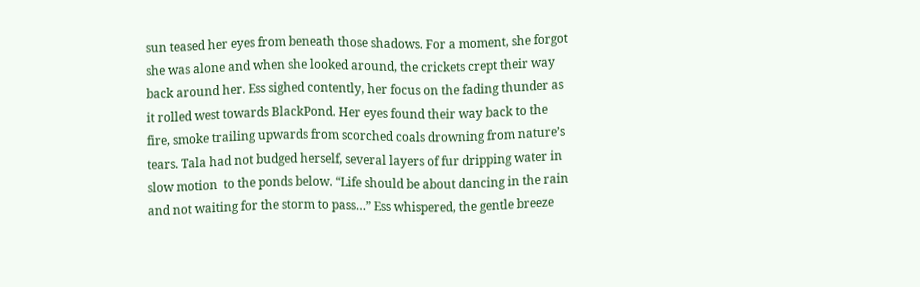sun teased her eyes from beneath those shadows. For a moment, she forgot she was alone and when she looked around, the crickets crept their way back around her. Ess sighed contently, her focus on the fading thunder as it rolled west towards BlackPond. Her eyes found their way back to the fire, smoke trailing upwards from scorched coals drowning from nature’s tears. Tala had not budged herself, several layers of fur dripping water in slow motion  to the ponds below. “Life should be about dancing in the rain and not waiting for the storm to pass…” Ess whispered, the gentle breeze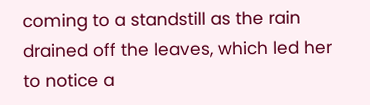coming to a standstill as the rain drained off the leaves, which led her to notice a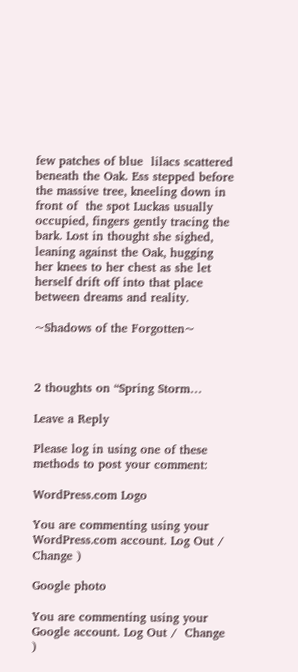few patches of blue  lilacs scattered beneath the Oak. Ess stepped before the massive tree, kneeling down in front of  the spot Luckas usually occupied, fingers gently tracing the bark. Lost in thought she sighed, leaning against the Oak, hugging her knees to her chest as she let herself drift off into that place between dreams and reality.

~Shadows of the Forgotten~



2 thoughts on “Spring Storm…

Leave a Reply

Please log in using one of these methods to post your comment:

WordPress.com Logo

You are commenting using your WordPress.com account. Log Out /  Change )

Google photo

You are commenting using your Google account. Log Out /  Change )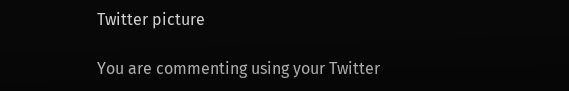Twitter picture

You are commenting using your Twitter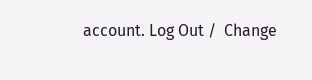account. Log Out /  Change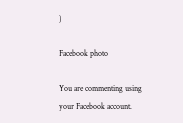)

Facebook photo

You are commenting using your Facebook account.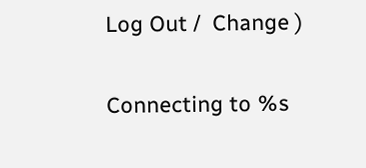Log Out /  Change )

Connecting to %s